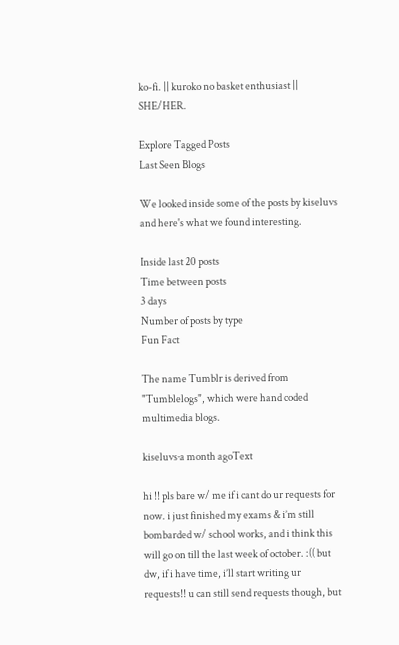ko-fi. || kuroko no basket enthusiast || SHE/HER.

Explore Tagged Posts
Last Seen Blogs

We looked inside some of the posts by kiseluvs and here's what we found interesting.

Inside last 20 posts
Time between posts
3 days
Number of posts by type
Fun Fact

The name Tumblr is derived from "Tumblelogs", which were hand coded multimedia blogs.

kiseluvs·a month agoText

hi !! pls bare w/ me if i cant do ur requests for now. i just finished my exams & i’m still bombarded w/ school works, and i think this will go on till the last week of october. :(( but dw, if i have time, i’ll start writing ur requests!! u can still send requests though, but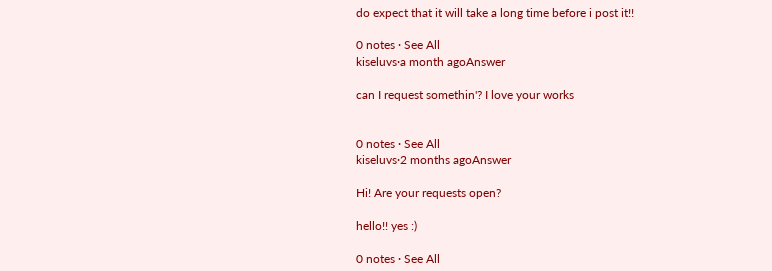do expect that it will take a long time before i post it!!

0 notes · See All
kiseluvs·a month agoAnswer

can I request somethin'? I love your works


0 notes · See All
kiseluvs·2 months agoAnswer

Hi! Are your requests open?

hello!! yes :)

0 notes · See All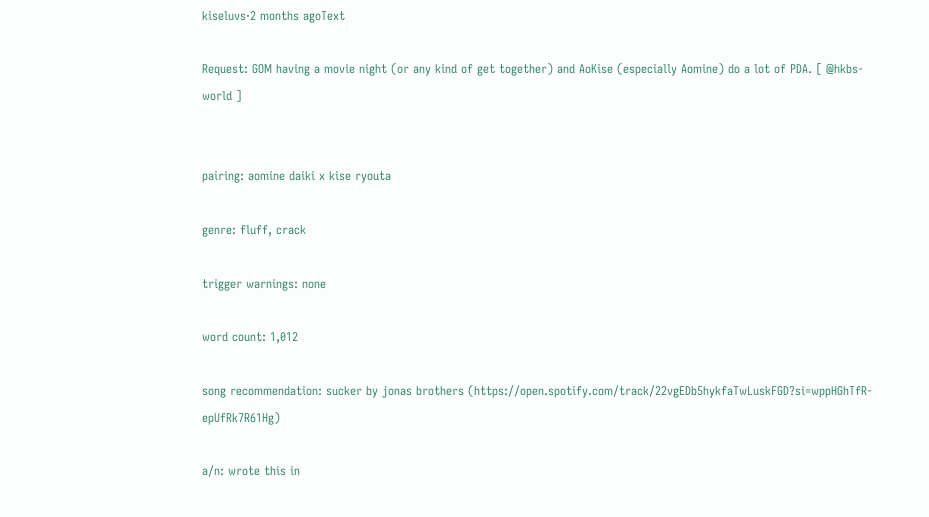kiseluvs·2 months agoText

Request: GOM having a movie night (or any kind of get together) and AoKise (especially Aomine) do a lot of PDA. [ @hkbs-world ]


pairing: aomine daiki x kise ryouta

genre: fluff, crack

trigger warnings: none

word count: 1,012

song recommendation: sucker by jonas brothers (https://open.spotify.com/track/22vgEDb5hykfaTwLuskFGD?si=wppHGhTfR-epUfRk7R61Hg)

a/n: wrote this in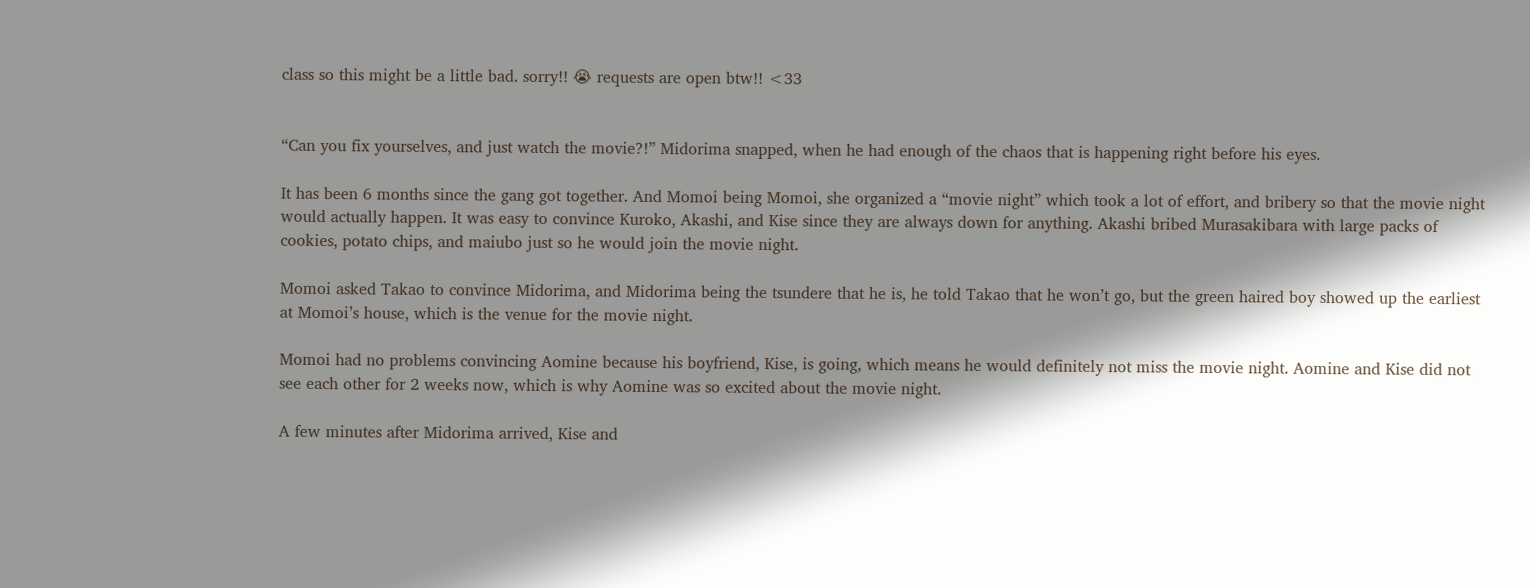class so this might be a little bad. sorry!! 😭 requests are open btw!! <33


“Can you fix yourselves, and just watch the movie?!” Midorima snapped, when he had enough of the chaos that is happening right before his eyes.

It has been 6 months since the gang got together. And Momoi being Momoi, she organized a “movie night” which took a lot of effort, and bribery so that the movie night would actually happen. It was easy to convince Kuroko, Akashi, and Kise since they are always down for anything. Akashi bribed Murasakibara with large packs of cookies, potato chips, and maiubo just so he would join the movie night.

Momoi asked Takao to convince Midorima, and Midorima being the tsundere that he is, he told Takao that he won’t go, but the green haired boy showed up the earliest at Momoi’s house, which is the venue for the movie night.

Momoi had no problems convincing Aomine because his boyfriend, Kise, is going, which means he would definitely not miss the movie night. Aomine and Kise did not see each other for 2 weeks now, which is why Aomine was so excited about the movie night.

A few minutes after Midorima arrived, Kise and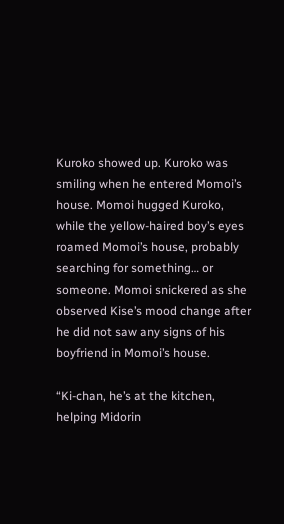Kuroko showed up. Kuroko was smiling when he entered Momoi’s house. Momoi hugged Kuroko, while the yellow-haired boy’s eyes roamed Momoi’s house, probably searching for something… or someone. Momoi snickered as she observed Kise’s mood change after he did not saw any signs of his boyfriend in Momoi’s house.

“Ki-chan, he’s at the kitchen, helping Midorin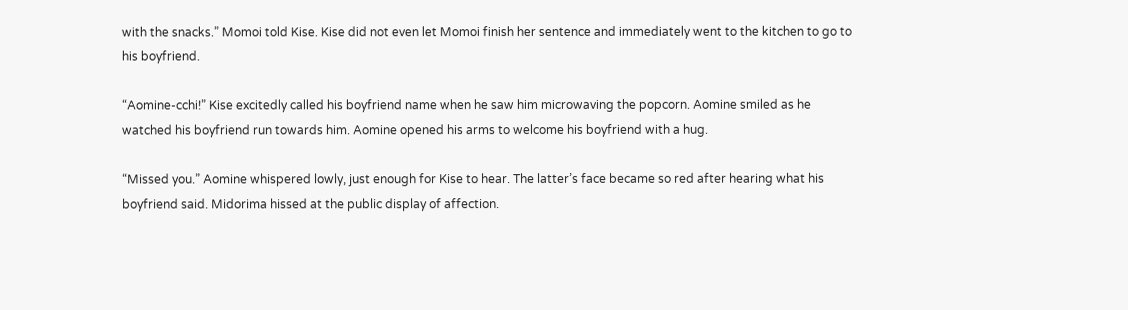with the snacks.” Momoi told Kise. Kise did not even let Momoi finish her sentence and immediately went to the kitchen to go to his boyfriend.

“Aomine-cchi!” Kise excitedly called his boyfriend name when he saw him microwaving the popcorn. Aomine smiled as he watched his boyfriend run towards him. Aomine opened his arms to welcome his boyfriend with a hug.

“Missed you.” Aomine whispered lowly, just enough for Kise to hear. The latter’s face became so red after hearing what his boyfriend said. Midorima hissed at the public display of affection.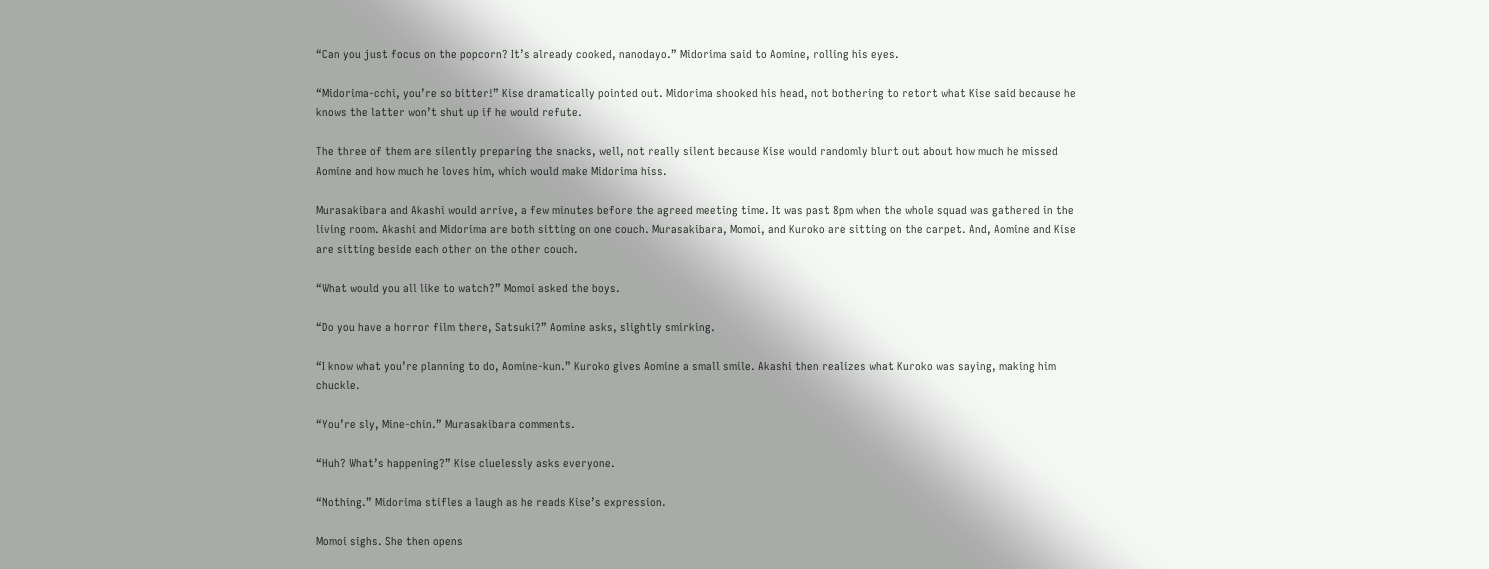“Can you just focus on the popcorn? It’s already cooked, nanodayo.” Midorima said to Aomine, rolling his eyes.

“Midorima-cchi, you’re so bitter!” Kise dramatically pointed out. Midorima shooked his head, not bothering to retort what Kise said because he knows the latter won’t shut up if he would refute.

The three of them are silently preparing the snacks, well, not really silent because Kise would randomly blurt out about how much he missed Aomine and how much he loves him, which would make Midorima hiss.

Murasakibara and Akashi would arrive, a few minutes before the agreed meeting time. It was past 8pm when the whole squad was gathered in the living room. Akashi and Midorima are both sitting on one couch. Murasakibara, Momoi, and Kuroko are sitting on the carpet. And, Aomine and Kise are sitting beside each other on the other couch.

“What would you all like to watch?” Momoi asked the boys.

“Do you have a horror film there, Satsuki?” Aomine asks, slightly smirking.

“I know what you’re planning to do, Aomine-kun.” Kuroko gives Aomine a small smile. Akashi then realizes what Kuroko was saying, making him chuckle.

“You’re sly, Mine-chin.” Murasakibara comments.

“Huh? What’s happening?” Kise cluelessly asks everyone.

“Nothing.” Midorima stifles a laugh as he reads Kise’s expression.

Momoi sighs. She then opens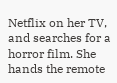Netflix on her TV, and searches for a horror film. She hands the remote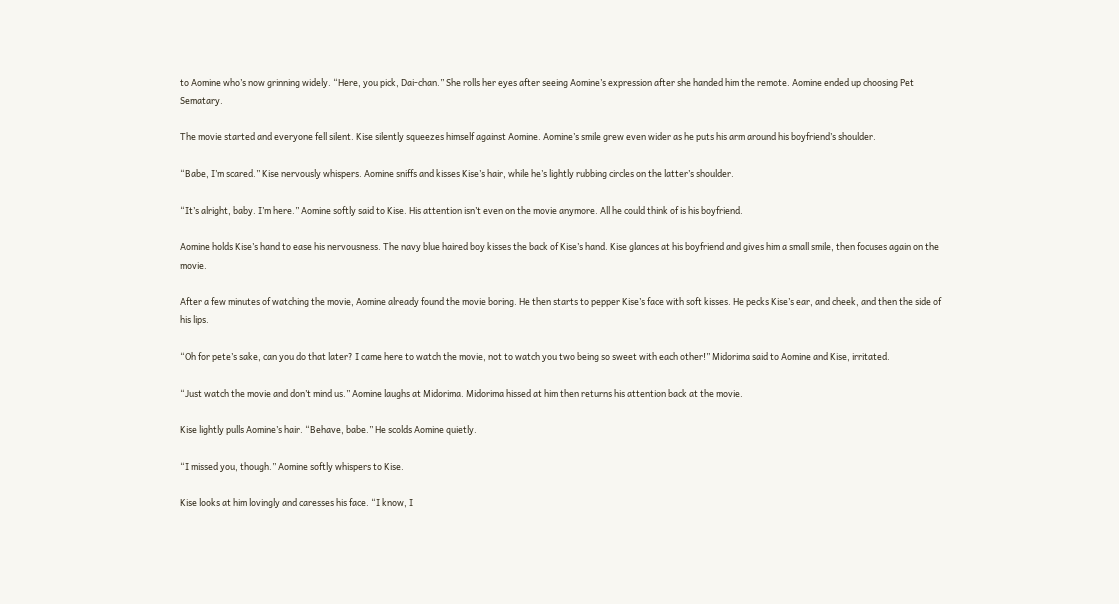to Aomine who’s now grinning widely. “Here, you pick, Dai-chan.” She rolls her eyes after seeing Aomine’s expression after she handed him the remote. Aomine ended up choosing Pet Sematary.

The movie started and everyone fell silent. Kise silently squeezes himself against Aomine. Aomine’s smile grew even wider as he puts his arm around his boyfriend’s shoulder.

“Babe, I’m scared.” Kise nervously whispers. Aomine sniffs and kisses Kise’s hair, while he’s lightly rubbing circles on the latter’s shoulder.

“It’s alright, baby. I’m here.” Aomine softly said to Kise. His attention isn’t even on the movie anymore. All he could think of is his boyfriend.

Aomine holds Kise’s hand to ease his nervousness. The navy blue haired boy kisses the back of Kise’s hand. Kise glances at his boyfriend and gives him a small smile, then focuses again on the movie.

After a few minutes of watching the movie, Aomine already found the movie boring. He then starts to pepper Kise’s face with soft kisses. He pecks Kise’s ear, and cheek, and then the side of his lips.

“Oh for pete’s sake, can you do that later? I came here to watch the movie, not to watch you two being so sweet with each other!” Midorima said to Aomine and Kise, irritated.

“Just watch the movie and don’t mind us.” Aomine laughs at Midorima. Midorima hissed at him then returns his attention back at the movie.

Kise lightly pulls Aomine’s hair. “Behave, babe.” He scolds Aomine quietly.

“I missed you, though.” Aomine softly whispers to Kise.

Kise looks at him lovingly and caresses his face. “I know, I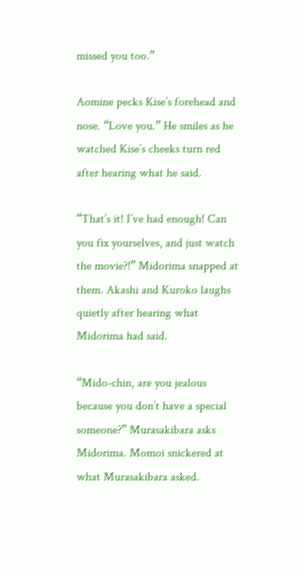missed you too.”

Aomine pecks Kise’s forehead and nose. “Love you.” He smiles as he watched Kise’s cheeks turn red after hearing what he said.

“That’s it! I’ve had enough! Can you fix yourselves, and just watch the movie?!” Midorima snapped at them. Akashi and Kuroko laughs quietly after hearing what Midorima had said.

“Mido-chin, are you jealous because you don’t have a special someone?” Murasakibara asks Midorima. Momoi snickered at what Murasakibara asked.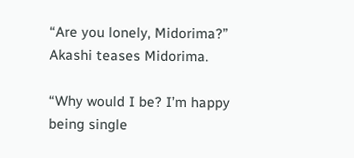“Are you lonely, Midorima?” Akashi teases Midorima.

“Why would I be? I’m happy being single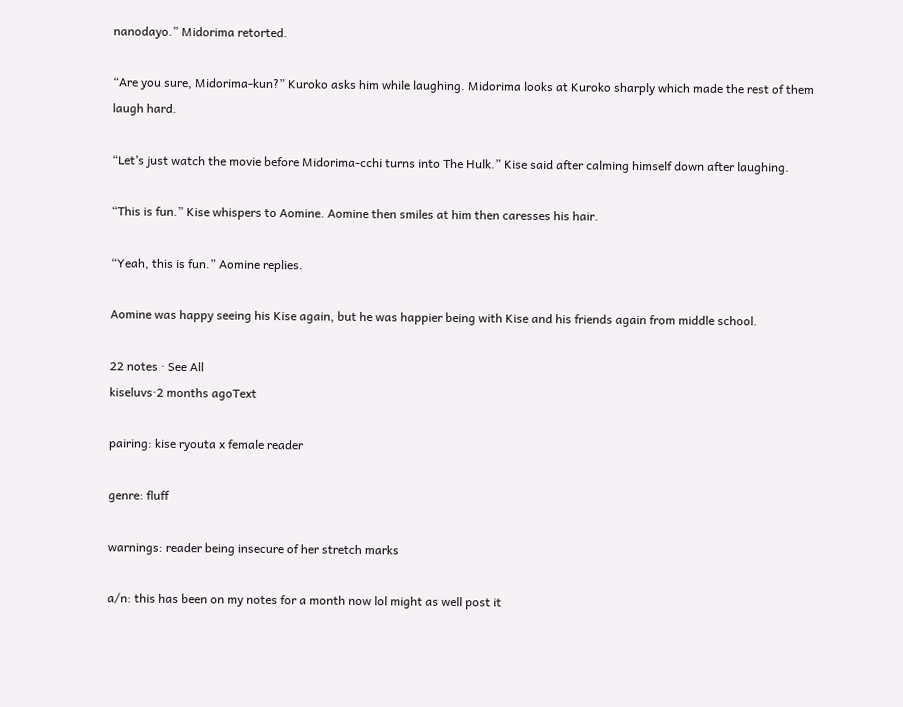nanodayo.” Midorima retorted.

“Are you sure, Midorima-kun?” Kuroko asks him while laughing. Midorima looks at Kuroko sharply which made the rest of them laugh hard.

“Let’s just watch the movie before Midorima-cchi turns into The Hulk.” Kise said after calming himself down after laughing.

“This is fun.” Kise whispers to Aomine. Aomine then smiles at him then caresses his hair.

“Yeah, this is fun.” Aomine replies.

Aomine was happy seeing his Kise again, but he was happier being with Kise and his friends again from middle school.

22 notes · See All
kiseluvs·2 months agoText

pairing: kise ryouta x female reader

genre: fluff

warnings: reader being insecure of her stretch marks

a/n: this has been on my notes for a month now lol might as well post it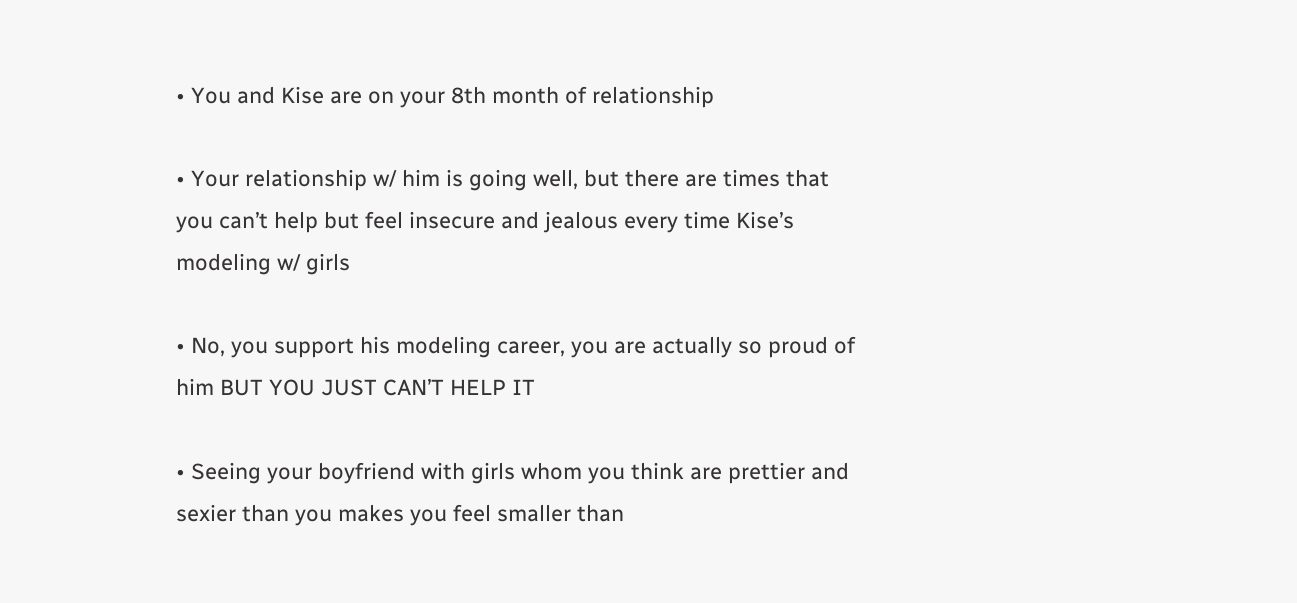• You and Kise are on your 8th month of relationship

• Your relationship w/ him is going well, but there are times that you can’t help but feel insecure and jealous every time Kise’s modeling w/ girls

• No, you support his modeling career, you are actually so proud of him BUT YOU JUST CAN’T HELP IT

• Seeing your boyfriend with girls whom you think are prettier and sexier than you makes you feel smaller than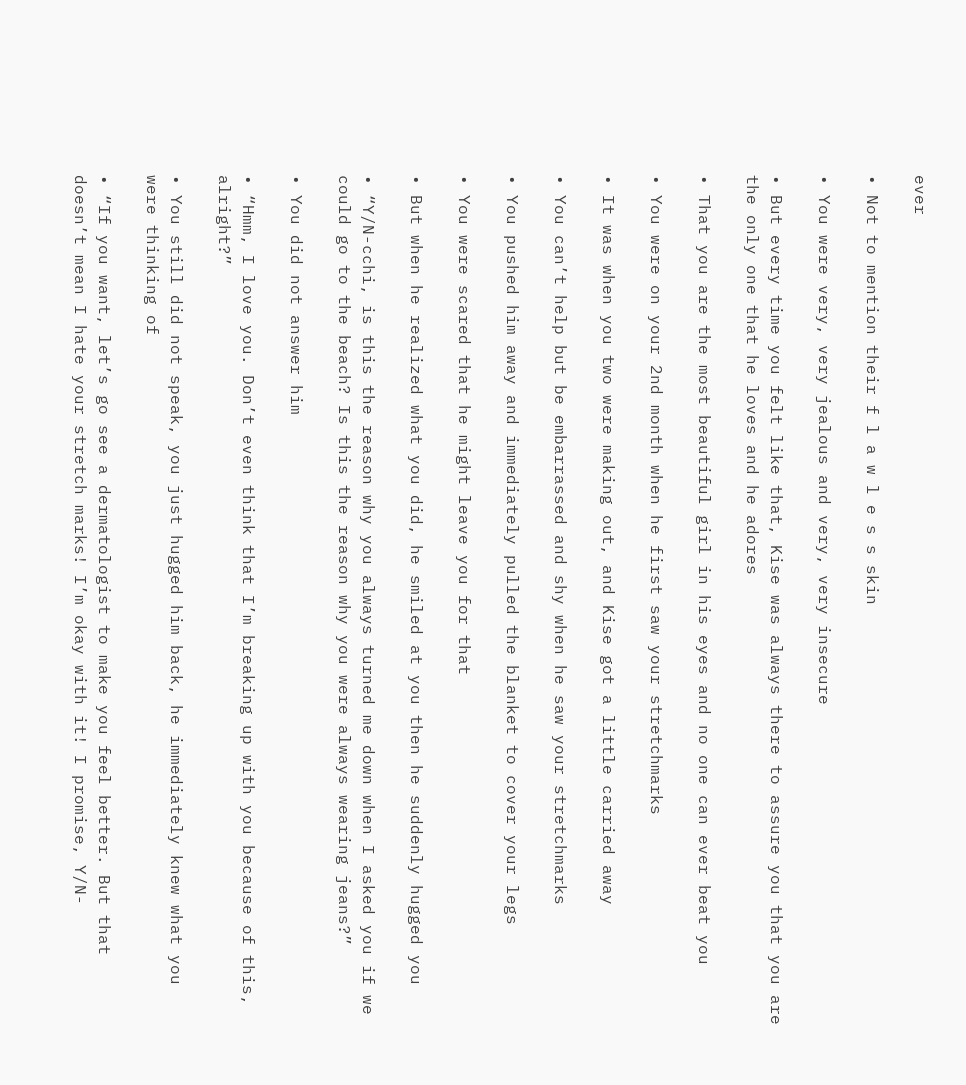ever

• Not to mention their f l a w l e s s skin

• You were very, very jealous and very, very insecure

• But every time you felt like that, Kise was always there to assure you that you are the only one that he loves and he adores

• That you are the most beautiful girl in his eyes and no one can ever beat you

• You were on your 2nd month when he first saw your stretchmarks

• It was when you two were making out, and Kise got a little carried away

• You can’t help but be embarrassed and shy when he saw your stretchmarks

• You pushed him away and immediately pulled the blanket to cover your legs

• You were scared that he might leave you for that

• But when he realized what you did, he smiled at you then he suddenly hugged you

• “Y/N-cchi, is this the reason why you always turned me down when I asked you if we could go to the beach? Is this the reason why you were always wearing jeans?”

• You did not answer him

• “Hmm, I love you. Don’t even think that I’m breaking up with you because of this, alright?”

• You still did not speak, you just hugged him back, he immediately knew what you were thinking of

• “If you want, let’s go see a dermatologist to make you feel better. But that doesn’t mean I hate your stretch marks! I’m okay with it! I promise, Y/N-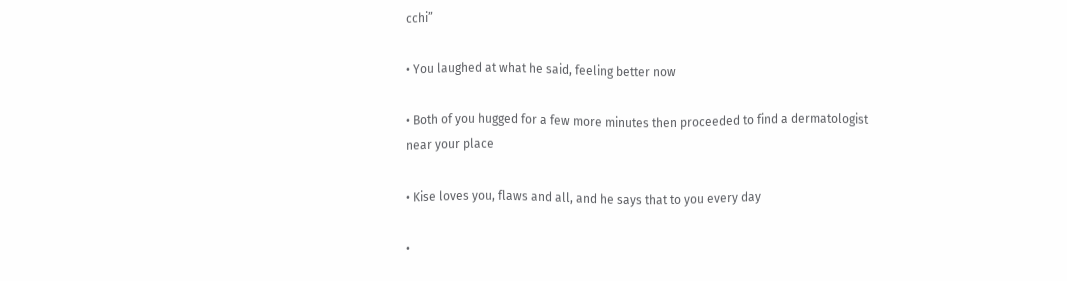cchi”

• You laughed at what he said, feeling better now

• Both of you hugged for a few more minutes then proceeded to find a dermatologist near your place

• Kise loves you, flaws and all, and he says that to you every day

•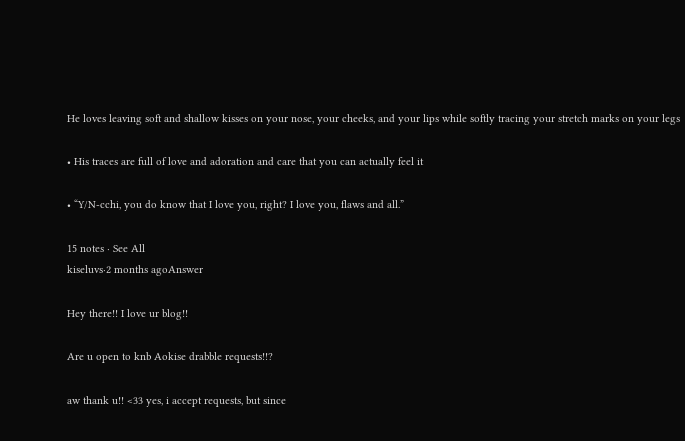He loves leaving soft and shallow kisses on your nose, your cheeks, and your lips while softly tracing your stretch marks on your legs

• His traces are full of love and adoration and care that you can actually feel it

• “Y/N-cchi, you do know that I love you, right? I love you, flaws and all.”

15 notes · See All
kiseluvs·2 months agoAnswer

Hey there!! I love ur blog!!

Are u open to knb Aokise drabble requests!!?

aw thank u!! <33 yes, i accept requests, but since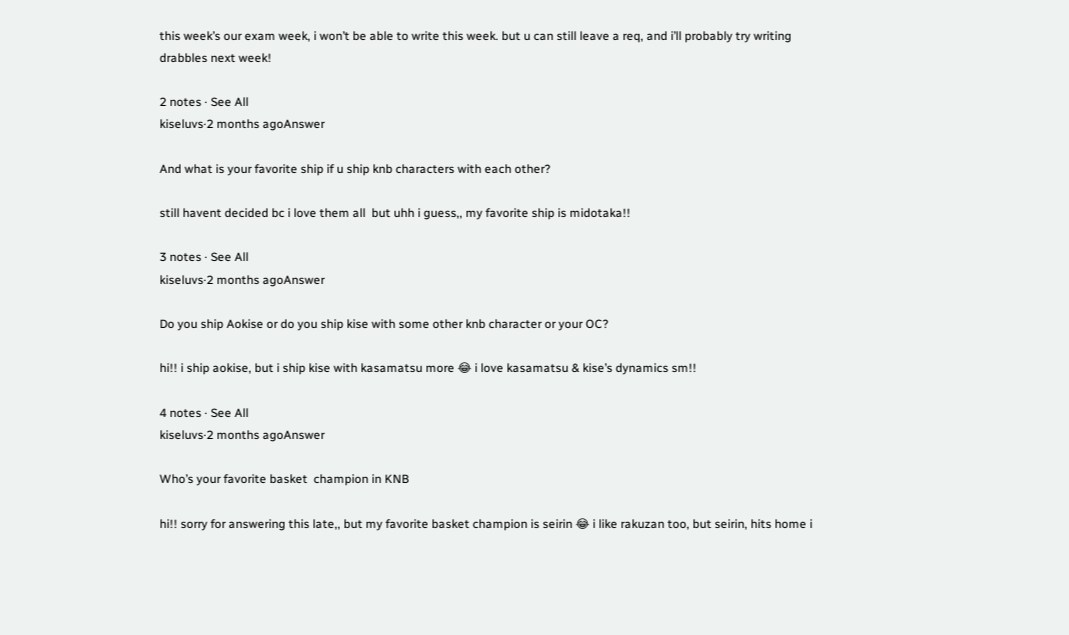this week’s our exam week, i won’t be able to write this week. but u can still leave a req, and i’ll probably try writing drabbles next week!

2 notes · See All
kiseluvs·2 months agoAnswer

And what is your favorite ship if u ship knb characters with each other?

still havent decided bc i love them all  but uhh i guess,, my favorite ship is midotaka!!

3 notes · See All
kiseluvs·2 months agoAnswer

Do you ship Aokise or do you ship kise with some other knb character or your OC?

hi!! i ship aokise, but i ship kise with kasamatsu more 😂 i love kasamatsu & kise’s dynamics sm!!

4 notes · See All
kiseluvs·2 months agoAnswer

Who’s your favorite basket  champion in KNB

hi!! sorry for answering this late,, but my favorite basket champion is seirin 😂 i like rakuzan too, but seirin, hits home i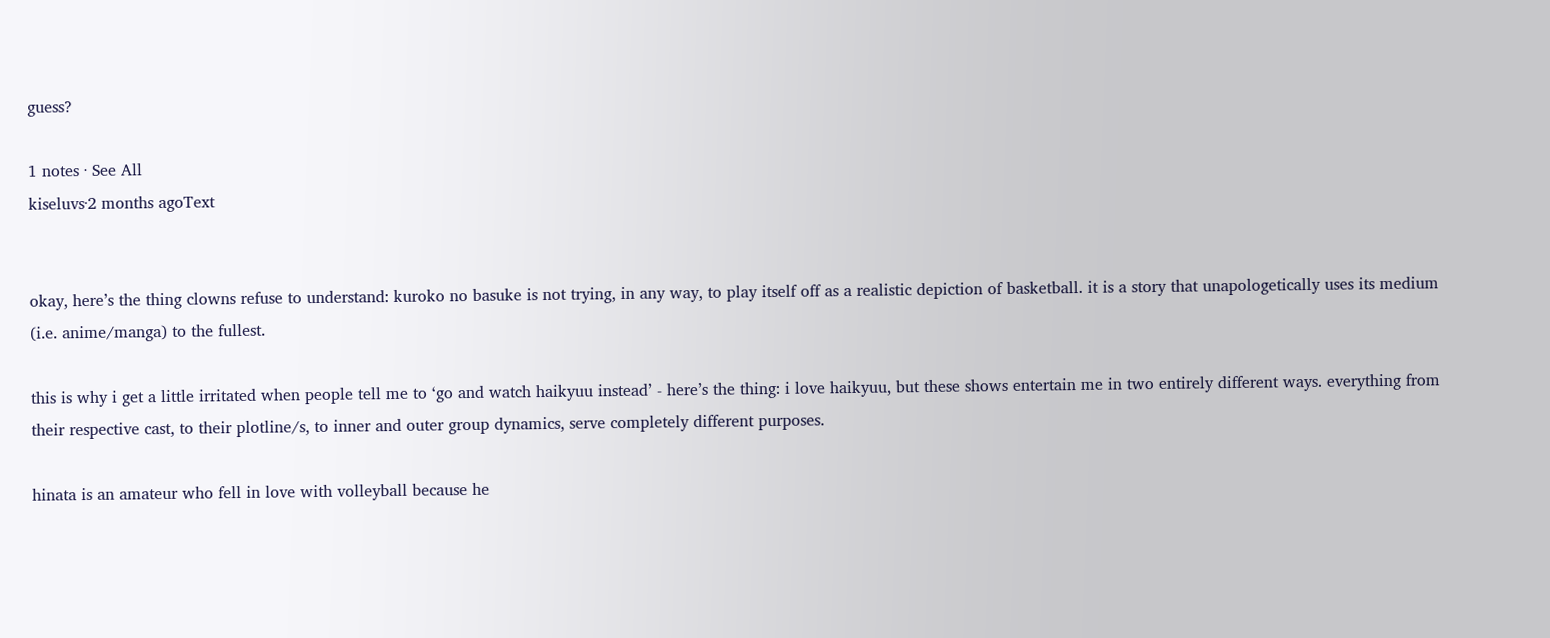guess?

1 notes · See All
kiseluvs·2 months agoText


okay, here’s the thing clowns refuse to understand: kuroko no basuke is not trying, in any way, to play itself off as a realistic depiction of basketball. it is a story that unapologetically uses its medium (i.e. anime/manga) to the fullest.

this is why i get a little irritated when people tell me to ‘go and watch haikyuu instead’ - here’s the thing: i love haikyuu, but these shows entertain me in two entirely different ways. everything from their respective cast, to their plotline/s, to inner and outer group dynamics, serve completely different purposes.

hinata is an amateur who fell in love with volleyball because he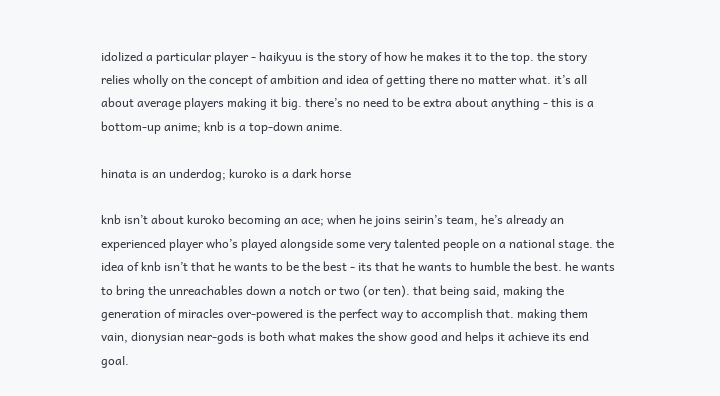idolized a particular player - haikyuu is the story of how he makes it to the top. the story relies wholly on the concept of ambition and idea of getting there no matter what. it’s all about average players making it big. there’s no need to be extra about anything - this is a bottom-up anime; knb is a top-down anime.

hinata is an underdog; kuroko is a dark horse

knb isn’t about kuroko becoming an ace; when he joins seirin’s team, he’s already an experienced player who’s played alongside some very talented people on a national stage. the idea of knb isn’t that he wants to be the best - its that he wants to humble the best. he wants to bring the unreachables down a notch or two (or ten). that being said, making the generation of miracles over-powered is the perfect way to accomplish that. making them vain, dionysian near-gods is both what makes the show good and helps it achieve its end goal.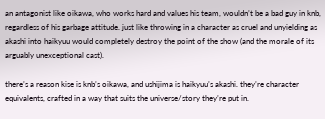an antagonist like oikawa, who works hard and values his team, wouldn’t be a bad guy in knb, regardless of his garbage attitude. just like throwing in a character as cruel and unyielding as akashi into haikyuu would completely destroy the point of the show (and the morale of its arguably unexceptional cast).

there’s a reason kise is knb’s oikawa, and ushijima is haikyuu’s akashi. they’re character equivalents, crafted in a way that suits the universe/story they’re put in.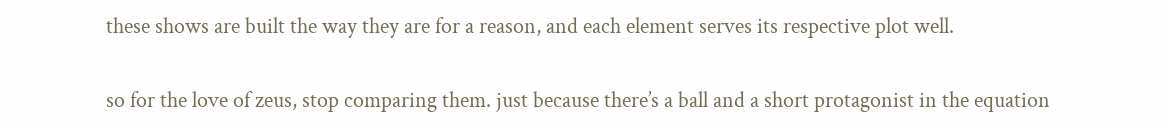these shows are built the way they are for a reason, and each element serves its respective plot well.

so for the love of zeus, stop comparing them. just because there’s a ball and a short protagonist in the equation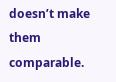doesn’t make them comparable.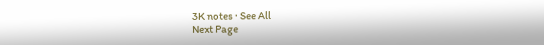3K notes · See All
Next Page